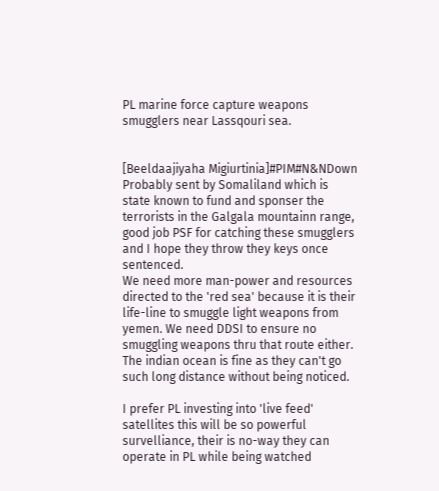PL marine force capture weapons smugglers near Lassqouri sea.


[Beeldaajiyaha Migiurtinia]#PIM#N&NDown
Probably sent by Somaliland which is state known to fund and sponser the terrorists in the Galgala mountainn range, good job PSF for catching these smugglers and I hope they throw they keys once sentenced.
We need more man-power and resources directed to the 'red sea' because it is their life-line to smuggle light weapons from yemen. We need DDSI to ensure no smuggling weapons thru that route either. The indian ocean is fine as they can't go such long distance without being noticed.

I prefer PL investing into 'live feed' satellites this will be so powerful survelliance, their is no-way they can operate in PL while being watched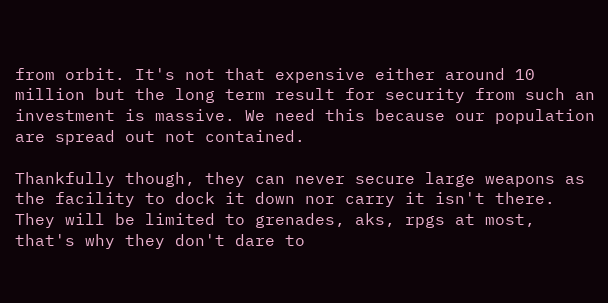from orbit. It's not that expensive either around 10 million but the long term result for security from such an investment is massive. We need this because our population are spread out not contained.

Thankfully though, they can never secure large weapons as the facility to dock it down nor carry it isn't there. They will be limited to grenades, aks, rpgs at most, that's why they don't dare to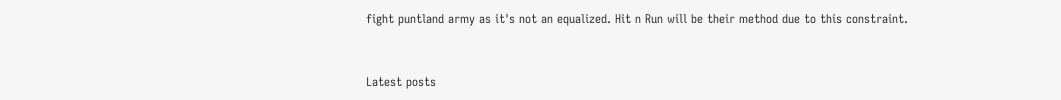fight puntland army as it's not an equalized. Hit n Run will be their method due to this constraint.


Latest posts